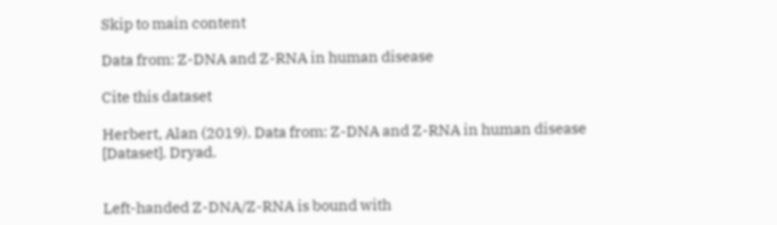Skip to main content

Data from: Z-DNA and Z-RNA in human disease

Cite this dataset

Herbert, Alan (2019). Data from: Z-DNA and Z-RNA in human disease [Dataset]. Dryad.


Left-handed Z-DNA/Z-RNA is bound with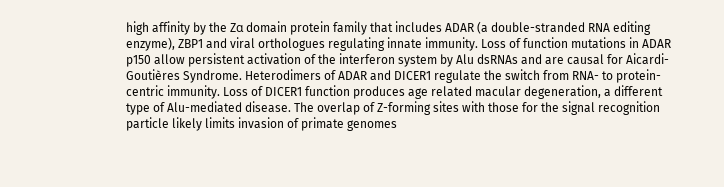high affinity by the Zα domain protein family that includes ADAR (a double-stranded RNA editing enzyme), ZBP1 and viral orthologues regulating innate immunity. Loss of function mutations in ADAR p150 allow persistent activation of the interferon system by Alu dsRNAs and are causal for Aicardi-Goutières Syndrome. Heterodimers of ADAR and DICER1 regulate the switch from RNA- to protein-centric immunity. Loss of DICER1 function produces age related macular degeneration, a different type of Alu-mediated disease. The overlap of Z-forming sites with those for the signal recognition particle likely limits invasion of primate genomes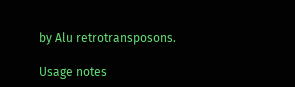by Alu retrotransposons.

Usage notes